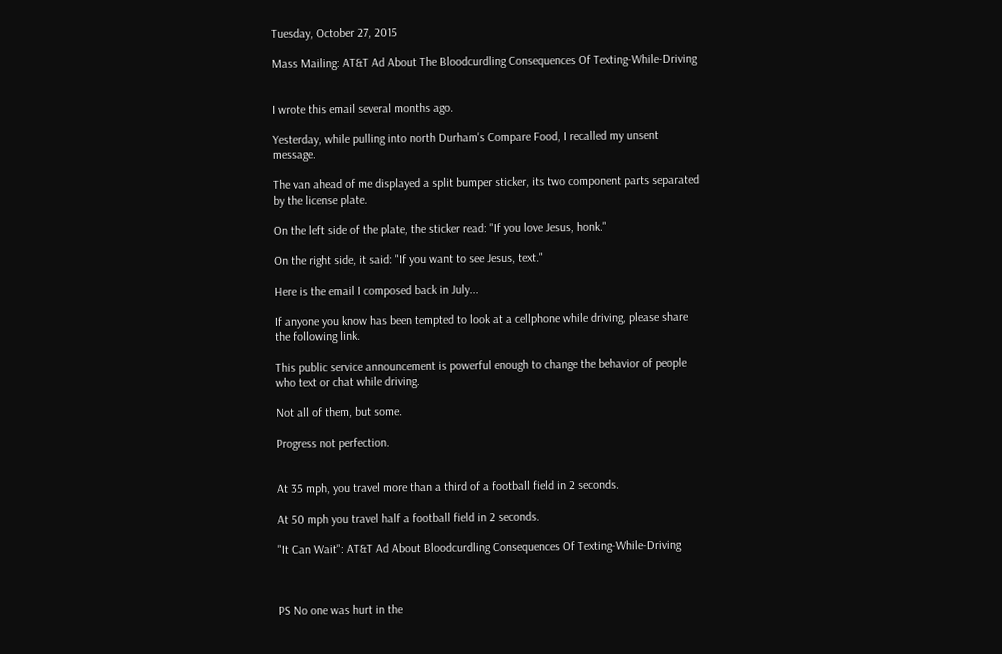Tuesday, October 27, 2015

Mass Mailing: AT&T Ad About The Bloodcurdling Consequences Of Texting-While-Driving


I wrote this email several months ago.

Yesterday, while pulling into north Durham's Compare Food, I recalled my unsent message.

The van ahead of me displayed a split bumper sticker, its two component parts separated by the license plate.

On the left side of the plate, the sticker read: "If you love Jesus, honk."

On the right side, it said: "If you want to see Jesus, text."

Here is the email I composed back in July...

If anyone you know has been tempted to look at a cellphone while driving, please share the following link.

This public service announcement is powerful enough to change the behavior of people who text or chat while driving.

Not all of them, but some.

Progress not perfection.


At 35 mph, you travel more than a third of a football field in 2 seconds.

At 50 mph you travel half a football field in 2 seconds.

"It Can Wait": AT&T Ad About Bloodcurdling Consequences Of Texting-While-Driving



PS No one was hurt in the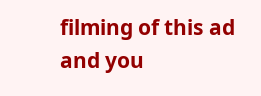filming of this ad and you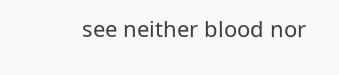see neither blood nor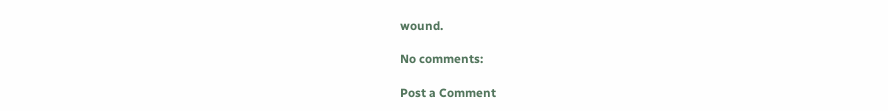wound.

No comments:

Post a Comment